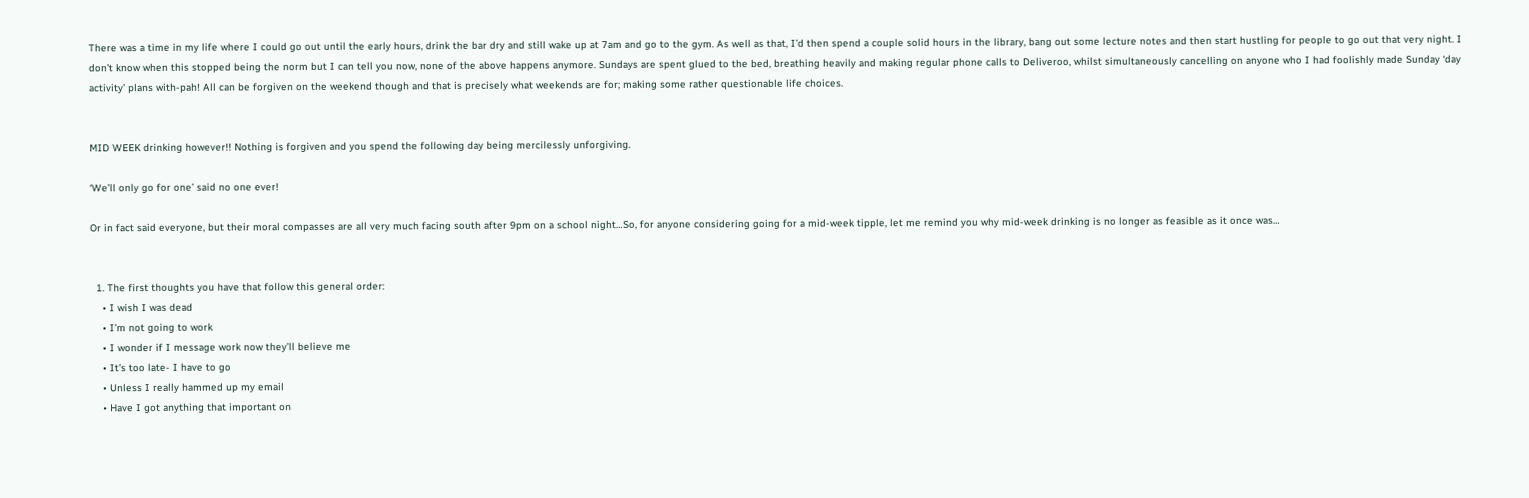There was a time in my life where I could go out until the early hours, drink the bar dry and still wake up at 7am and go to the gym. As well as that, I’d then spend a couple solid hours in the library, bang out some lecture notes and then start hustling for people to go out that very night. I don’t know when this stopped being the norm but I can tell you now, none of the above happens anymore. Sundays are spent glued to the bed, breathing heavily and making regular phone calls to Deliveroo, whilst simultaneously cancelling on anyone who I had foolishly made Sunday ‘day activity’ plans with-pah! All can be forgiven on the weekend though and that is precisely what weekends are for; making some rather questionable life choices.


MID WEEK drinking however!! Nothing is forgiven and you spend the following day being mercilessly unforgiving.

‘We’ll only go for one’ said no one ever!

Or in fact said everyone, but their moral compasses are all very much facing south after 9pm on a school night…So, for anyone considering going for a mid-week tipple, let me remind you why mid-week drinking is no longer as feasible as it once was…


  1. The first thoughts you have that follow this general order:
    • I wish I was dead
    • I’m not going to work
    • I wonder if I message work now they’ll believe me
    • It’s too late- I have to go
    • Unless I really hammed up my email
    • Have I got anything that important on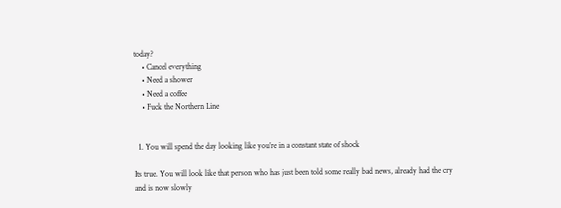today?
    • Cancel everything
    • Need a shower
    • Need a coffee
    • Fuck the Northern Line


  1. You will spend the day looking like you’re in a constant state of shock

Its true. You will look like that person who has just been told some really bad news, already had the cry and is now slowly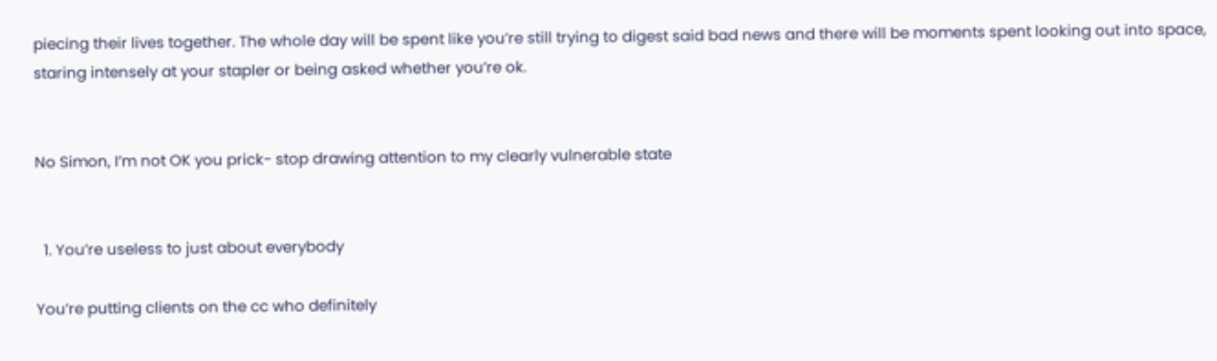piecing their lives together. The whole day will be spent like you’re still trying to digest said bad news and there will be moments spent looking out into space, staring intensely at your stapler or being asked whether you’re ok.


No Simon, I’m not OK you prick- stop drawing attention to my clearly vulnerable state


  1. You’re useless to just about everybody

You’re putting clients on the cc who definitely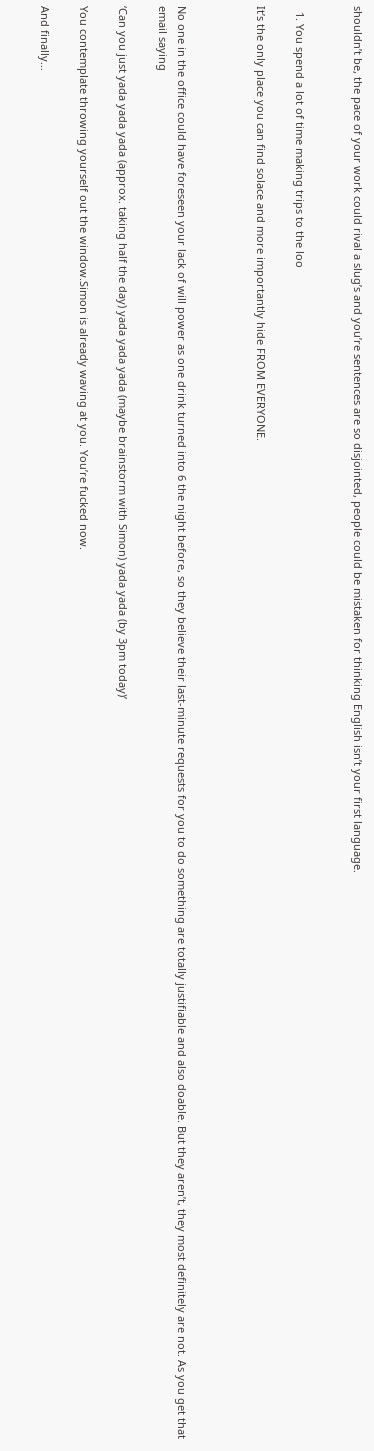shouldn’t be, the pace of your work could rival a slug’s and you’re sentences are so disjointed, people could be mistaken for thinking English isn’t your first language.


  1. You spend a lot of time making trips to the loo

It’s the only place you can find solace and more importantly hide FROM EVERYONE.



No one in the office could have foreseen your lack of will power as one drink turned into 6 the night before, so they believe their last-minute requests for you to do something are totally justifiable and also doable. But they aren’t, they most definitely are not. As you get that email saying

‘Can you just yada yada yada (approx. taking half the day) yada yada yada (maybe brainstorm with Simon) yada yada (by 3pm today)’

You contemplate throwing yourself out the window.Simon is already waving at you. You’re fucked now.

And finally…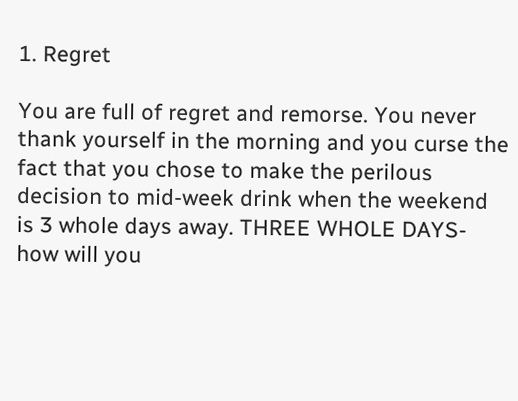1. Regret

You are full of regret and remorse. You never thank yourself in the morning and you curse the fact that you chose to make the perilous decision to mid-week drink when the weekend is 3 whole days away. THREE WHOLE DAYS- how will you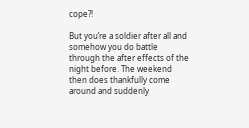cope?!

But you’re a soldier after all and somehow you do battle through the after effects of the night before. The weekend then does thankfully come around and suddenly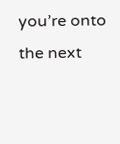you’re onto the next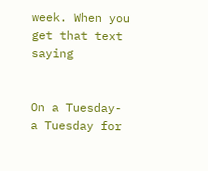week. When you get that text saying


On a Tuesday- a Tuesday for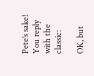Pete’s sake! You reply with the classic:

OK, but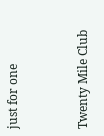just for one


Twenty Mile Club